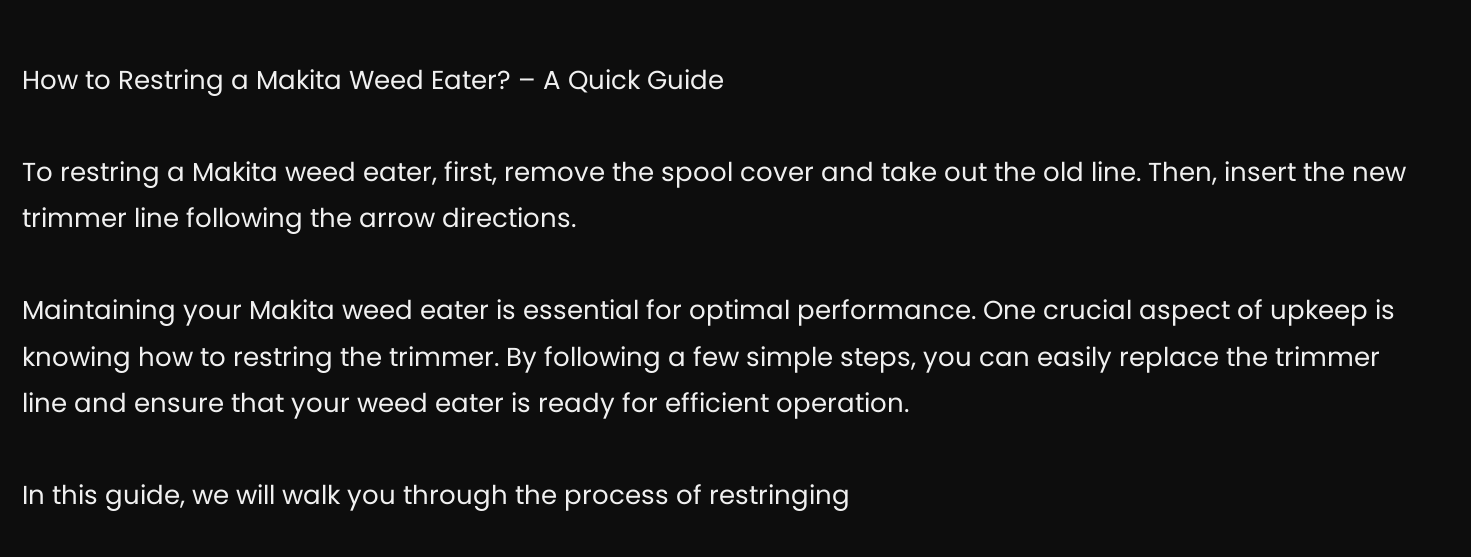How to Restring a Makita Weed Eater? – A Quick Guide

To restring a Makita weed eater, first, remove the spool cover and take out the old line. Then, insert the new trimmer line following the arrow directions.

Maintaining your Makita weed eater is essential for optimal performance. One crucial aspect of upkeep is knowing how to restring the trimmer. By following a few simple steps, you can easily replace the trimmer line and ensure that your weed eater is ready for efficient operation.

In this guide, we will walk you through the process of restringing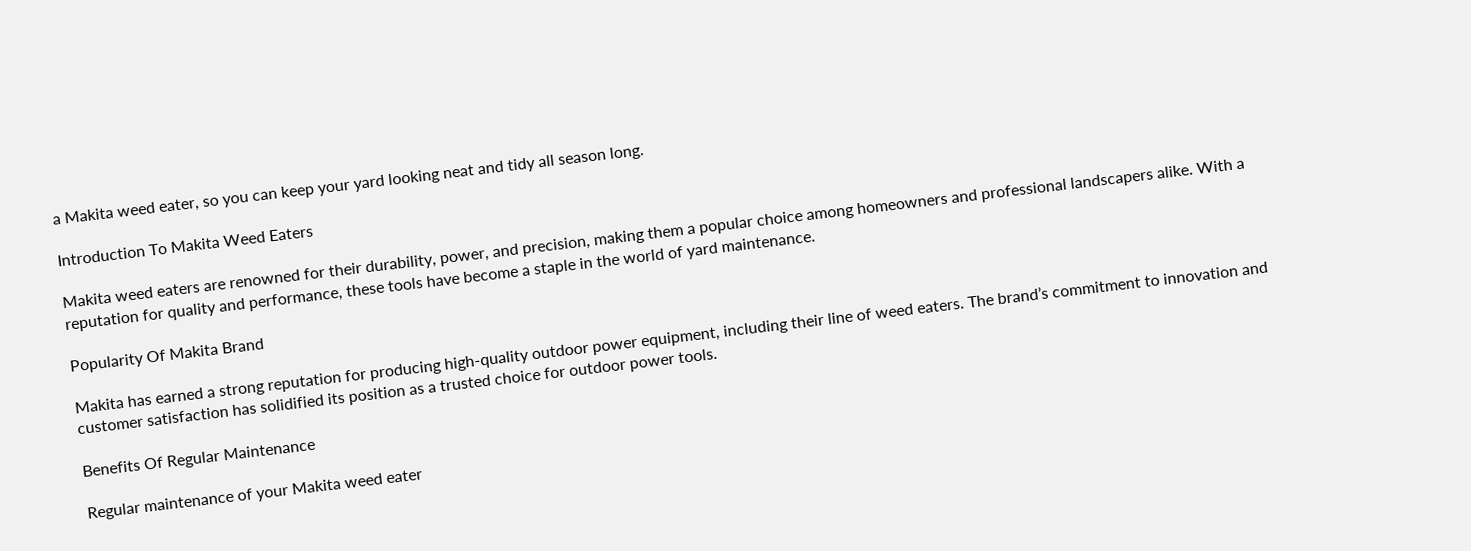a Makita weed eater, so you can keep your yard looking neat and tidy all season long.

Introduction To Makita Weed Eaters

Makita weed eaters are renowned for their durability, power, and precision, making them a popular choice among homeowners and professional landscapers alike. With a reputation for quality and performance, these tools have become a staple in the world of yard maintenance.

Popularity Of Makita Brand

Makita has earned a strong reputation for producing high-quality outdoor power equipment, including their line of weed eaters. The brand’s commitment to innovation and customer satisfaction has solidified its position as a trusted choice for outdoor power tools.

Benefits Of Regular Maintenance

Regular maintenance of your Makita weed eater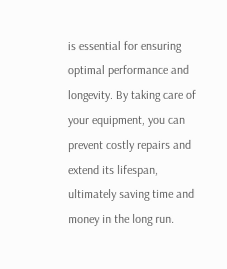is essential for ensuring optimal performance and longevity. By taking care of your equipment, you can prevent costly repairs and extend its lifespan, ultimately saving time and money in the long run.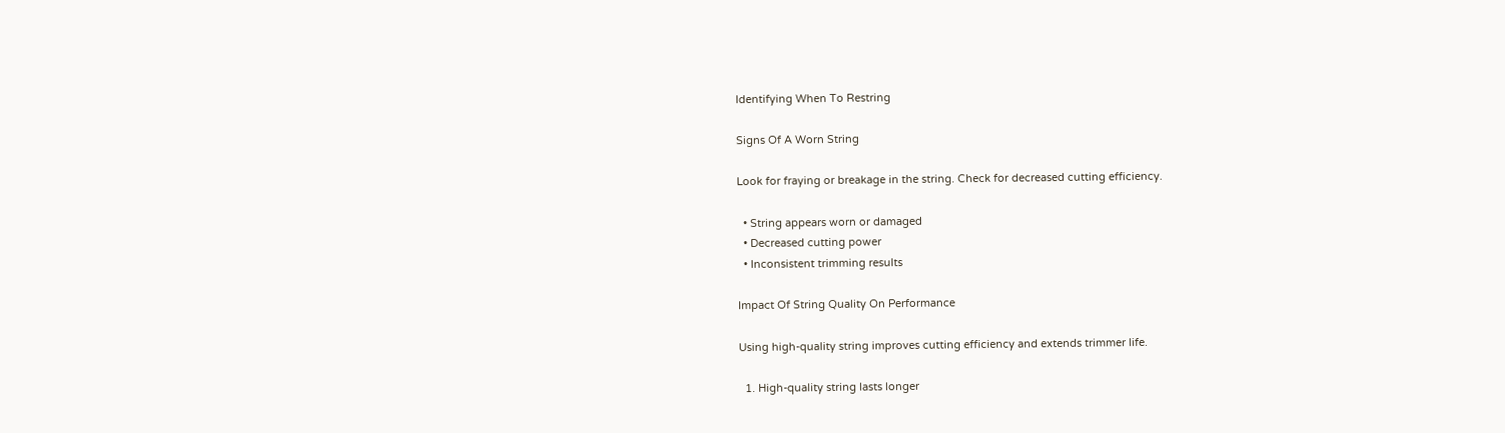Identifying When To Restring

Signs Of A Worn String

Look for fraying or breakage in the string. Check for decreased cutting efficiency.

  • String appears worn or damaged
  • Decreased cutting power
  • Inconsistent trimming results

Impact Of String Quality On Performance

Using high-quality string improves cutting efficiency and extends trimmer life.

  1. High-quality string lasts longer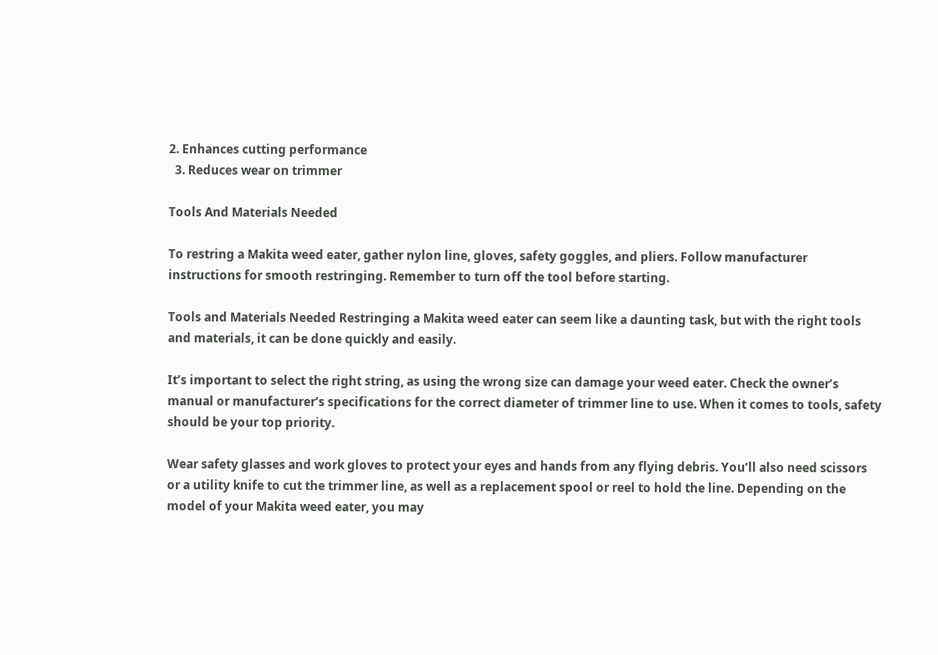2. Enhances cutting performance
  3. Reduces wear on trimmer

Tools And Materials Needed

To restring a Makita weed eater, gather nylon line, gloves, safety goggles, and pliers. Follow manufacturer instructions for smooth restringing. Remember to turn off the tool before starting.

Tools and Materials Needed Restringing a Makita weed eater can seem like a daunting task, but with the right tools and materials, it can be done quickly and easily.

It’s important to select the right string, as using the wrong size can damage your weed eater. Check the owner’s manual or manufacturer’s specifications for the correct diameter of trimmer line to use. When it comes to tools, safety should be your top priority.

Wear safety glasses and work gloves to protect your eyes and hands from any flying debris. You’ll also need scissors or a utility knife to cut the trimmer line, as well as a replacement spool or reel to hold the line. Depending on the model of your Makita weed eater, you may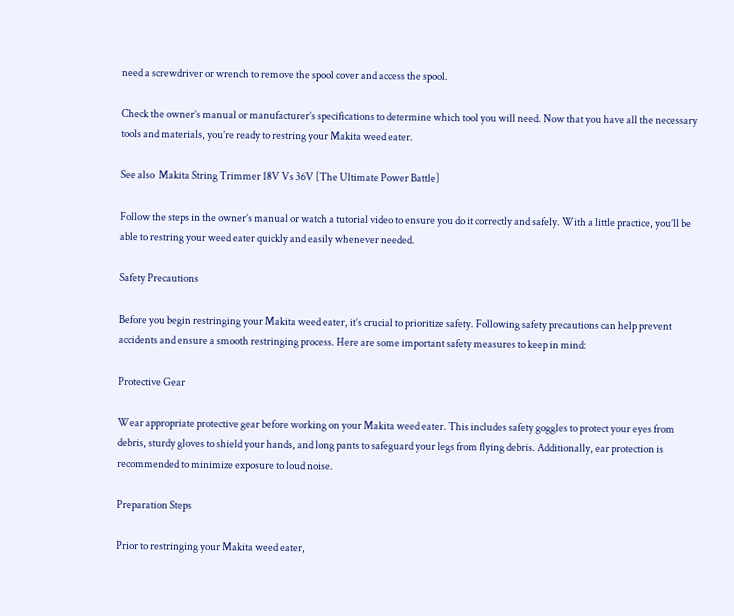need a screwdriver or wrench to remove the spool cover and access the spool.

Check the owner’s manual or manufacturer’s specifications to determine which tool you will need. Now that you have all the necessary tools and materials, you’re ready to restring your Makita weed eater.

See also  Makita String Trimmer 18V Vs 36V [The Ultimate Power Battle]

Follow the steps in the owner’s manual or watch a tutorial video to ensure you do it correctly and safely. With a little practice, you’ll be able to restring your weed eater quickly and easily whenever needed.

Safety Precautions

Before you begin restringing your Makita weed eater, it’s crucial to prioritize safety. Following safety precautions can help prevent accidents and ensure a smooth restringing process. Here are some important safety measures to keep in mind:

Protective Gear

Wear appropriate protective gear before working on your Makita weed eater. This includes safety goggles to protect your eyes from debris, sturdy gloves to shield your hands, and long pants to safeguard your legs from flying debris. Additionally, ear protection is recommended to minimize exposure to loud noise.

Preparation Steps

Prior to restringing your Makita weed eater,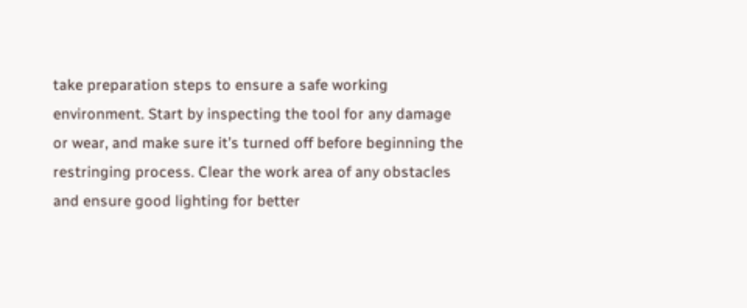take preparation steps to ensure a safe working environment. Start by inspecting the tool for any damage or wear, and make sure it’s turned off before beginning the restringing process. Clear the work area of any obstacles and ensure good lighting for better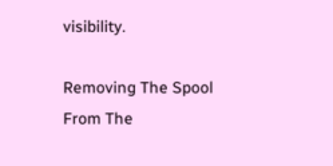visibility.

Removing The Spool From The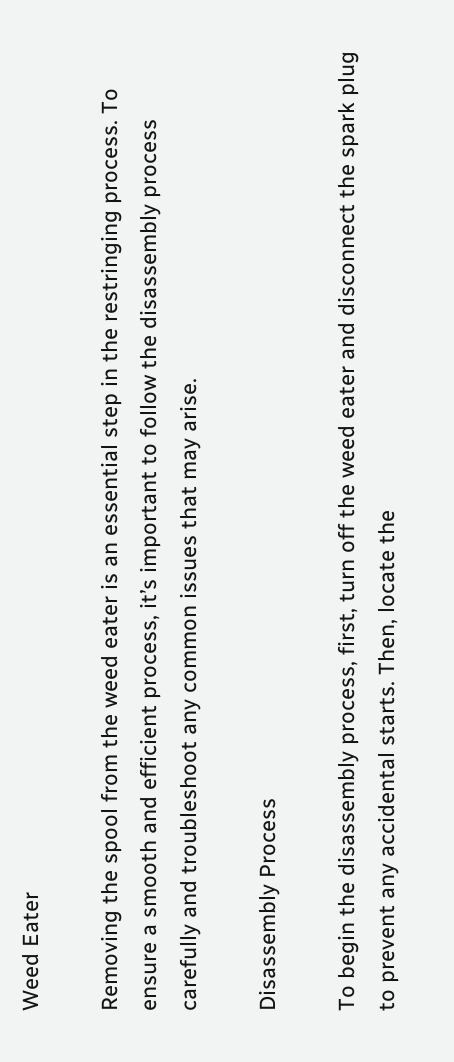Weed Eater

Removing the spool from the weed eater is an essential step in the restringing process. To ensure a smooth and efficient process, it’s important to follow the disassembly process carefully and troubleshoot any common issues that may arise.

Disassembly Process

To begin the disassembly process, first, turn off the weed eater and disconnect the spark plug to prevent any accidental starts. Then, locate the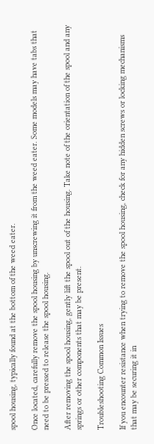spool housing, typically found at the bottom of the weed eater.

Once located, carefully remove the spool housing by unscrewing it from the weed eater. Some models may have tabs that need to be pressed to release the spool housing.

After removing the spool housing, gently lift the spool out of the housing. Take note of the orientation of the spool and any springs or other components that may be present.

Troubleshooting Common Issues

If you encounter resistance when trying to remove the spool housing, check for any hidden screws or locking mechanisms that may be securing it in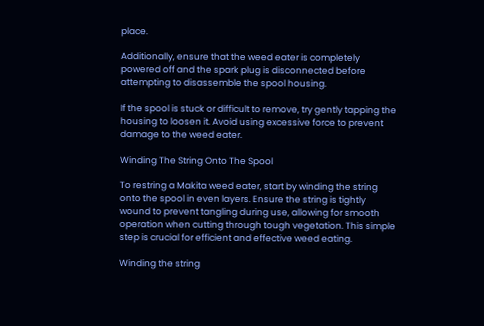place.

Additionally, ensure that the weed eater is completely powered off and the spark plug is disconnected before attempting to disassemble the spool housing.

If the spool is stuck or difficult to remove, try gently tapping the housing to loosen it. Avoid using excessive force to prevent damage to the weed eater.

Winding The String Onto The Spool

To restring a Makita weed eater, start by winding the string onto the spool in even layers. Ensure the string is tightly wound to prevent tangling during use, allowing for smooth operation when cutting through tough vegetation. This simple step is crucial for efficient and effective weed eating.

Winding the string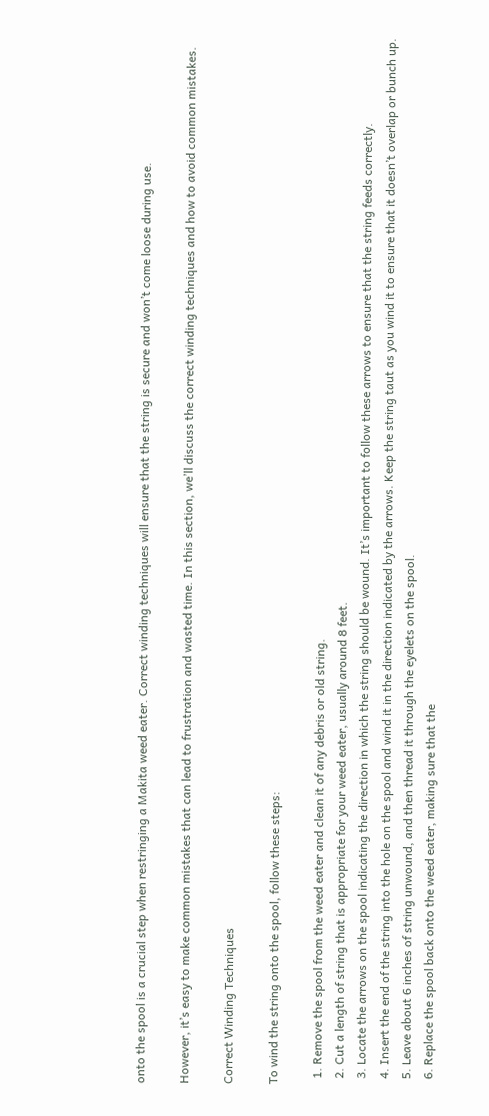onto the spool is a crucial step when restringing a Makita weed eater. Correct winding techniques will ensure that the string is secure and won’t come loose during use.

However, it’s easy to make common mistakes that can lead to frustration and wasted time. In this section, we’ll discuss the correct winding techniques and how to avoid common mistakes.

Correct Winding Techniques

To wind the string onto the spool, follow these steps:

  1. Remove the spool from the weed eater and clean it of any debris or old string.
  2. Cut a length of string that is appropriate for your weed eater, usually around 8 feet.
  3. Locate the arrows on the spool indicating the direction in which the string should be wound. It’s important to follow these arrows to ensure that the string feeds correctly.
  4. Insert the end of the string into the hole on the spool and wind it in the direction indicated by the arrows. Keep the string taut as you wind it to ensure that it doesn’t overlap or bunch up.
  5. Leave about 6 inches of string unwound, and then thread it through the eyelets on the spool.
  6. Replace the spool back onto the weed eater, making sure that the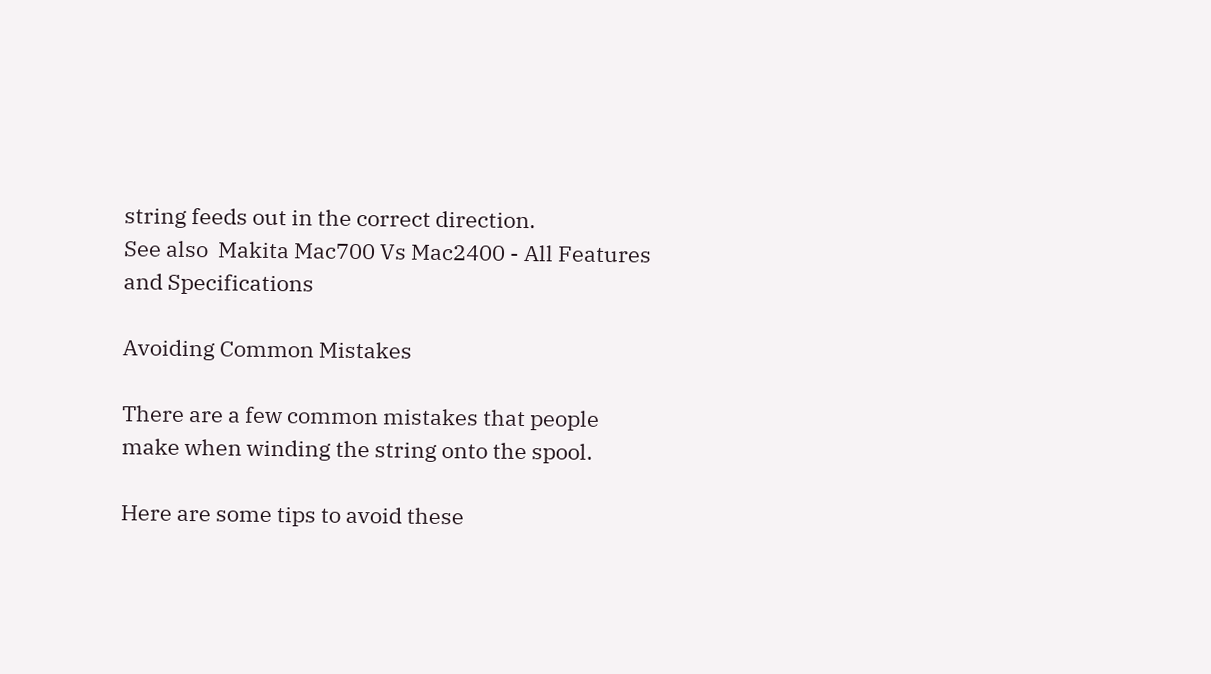string feeds out in the correct direction.
See also  Makita Mac700 Vs Mac2400 - All Features and Specifications

Avoiding Common Mistakes

There are a few common mistakes that people make when winding the string onto the spool.

Here are some tips to avoid these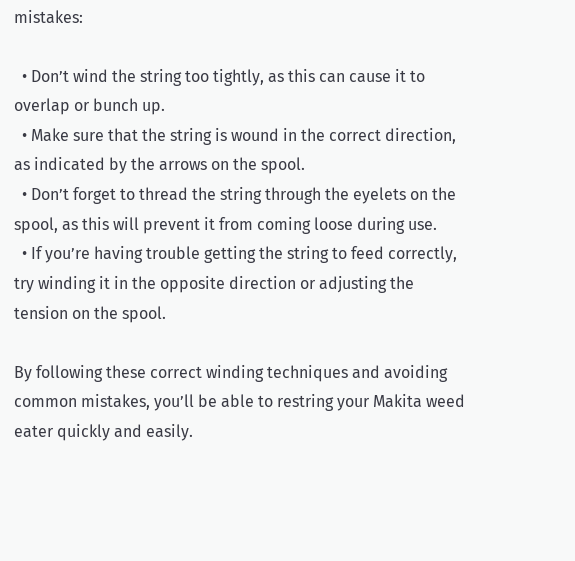mistakes:

  • Don’t wind the string too tightly, as this can cause it to overlap or bunch up.
  • Make sure that the string is wound in the correct direction, as indicated by the arrows on the spool.
  • Don’t forget to thread the string through the eyelets on the spool, as this will prevent it from coming loose during use.
  • If you’re having trouble getting the string to feed correctly, try winding it in the opposite direction or adjusting the tension on the spool.

By following these correct winding techniques and avoiding common mistakes, you’ll be able to restring your Makita weed eater quickly and easily.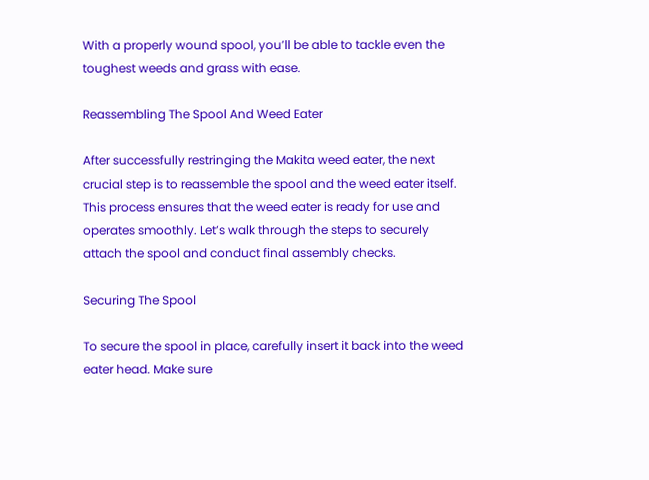With a properly wound spool, you’ll be able to tackle even the toughest weeds and grass with ease.

Reassembling The Spool And Weed Eater

After successfully restringing the Makita weed eater, the next crucial step is to reassemble the spool and the weed eater itself. This process ensures that the weed eater is ready for use and operates smoothly. Let’s walk through the steps to securely attach the spool and conduct final assembly checks.

Securing The Spool

To secure the spool in place, carefully insert it back into the weed eater head. Make sure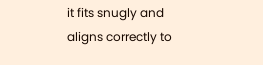it fits snugly and aligns correctly to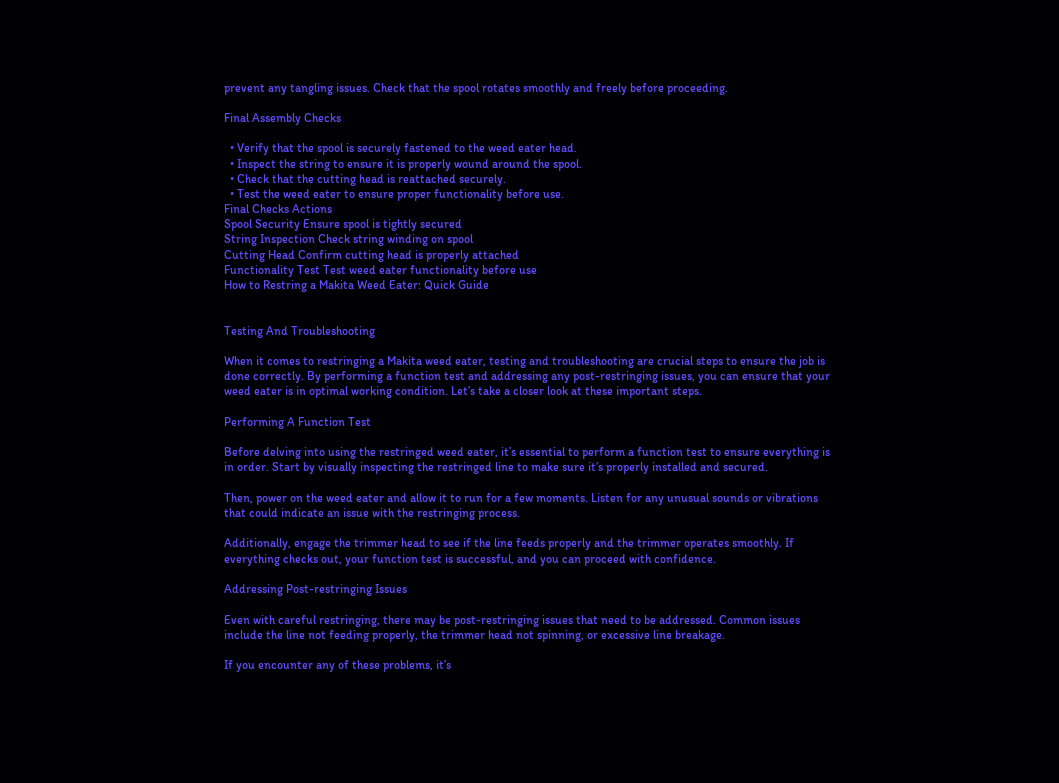prevent any tangling issues. Check that the spool rotates smoothly and freely before proceeding.

Final Assembly Checks

  • Verify that the spool is securely fastened to the weed eater head.
  • Inspect the string to ensure it is properly wound around the spool.
  • Check that the cutting head is reattached securely.
  • Test the weed eater to ensure proper functionality before use.
Final Checks Actions
Spool Security Ensure spool is tightly secured
String Inspection Check string winding on spool
Cutting Head Confirm cutting head is properly attached
Functionality Test Test weed eater functionality before use
How to Restring a Makita Weed Eater: Quick Guide


Testing And Troubleshooting

When it comes to restringing a Makita weed eater, testing and troubleshooting are crucial steps to ensure the job is done correctly. By performing a function test and addressing any post-restringing issues, you can ensure that your weed eater is in optimal working condition. Let’s take a closer look at these important steps.

Performing A Function Test

Before delving into using the restringed weed eater, it’s essential to perform a function test to ensure everything is in order. Start by visually inspecting the restringed line to make sure it’s properly installed and secured.

Then, power on the weed eater and allow it to run for a few moments. Listen for any unusual sounds or vibrations that could indicate an issue with the restringing process.

Additionally, engage the trimmer head to see if the line feeds properly and the trimmer operates smoothly. If everything checks out, your function test is successful, and you can proceed with confidence.

Addressing Post-restringing Issues

Even with careful restringing, there may be post-restringing issues that need to be addressed. Common issues include the line not feeding properly, the trimmer head not spinning, or excessive line breakage.

If you encounter any of these problems, it’s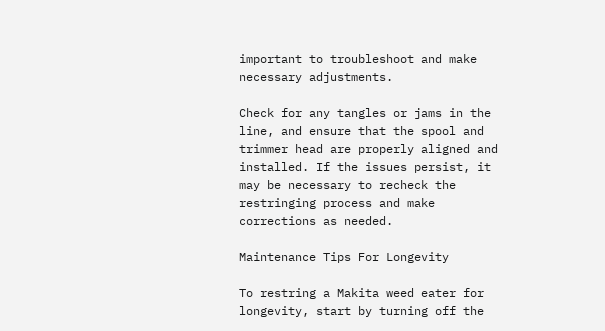important to troubleshoot and make necessary adjustments.

Check for any tangles or jams in the line, and ensure that the spool and trimmer head are properly aligned and installed. If the issues persist, it may be necessary to recheck the restringing process and make corrections as needed.

Maintenance Tips For Longevity

To restring a Makita weed eater for longevity, start by turning off the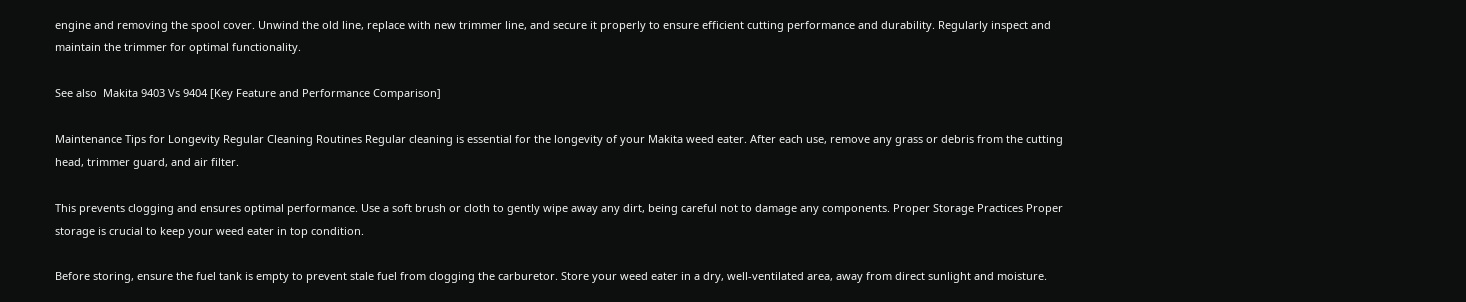engine and removing the spool cover. Unwind the old line, replace with new trimmer line, and secure it properly to ensure efficient cutting performance and durability. Regularly inspect and maintain the trimmer for optimal functionality.

See also  Makita 9403 Vs 9404 [Key Feature and Performance Comparison]

Maintenance Tips for Longevity Regular Cleaning Routines Regular cleaning is essential for the longevity of your Makita weed eater. After each use, remove any grass or debris from the cutting head, trimmer guard, and air filter.

This prevents clogging and ensures optimal performance. Use a soft brush or cloth to gently wipe away any dirt, being careful not to damage any components. Proper Storage Practices Proper storage is crucial to keep your weed eater in top condition.

Before storing, ensure the fuel tank is empty to prevent stale fuel from clogging the carburetor. Store your weed eater in a dry, well-ventilated area, away from direct sunlight and moisture.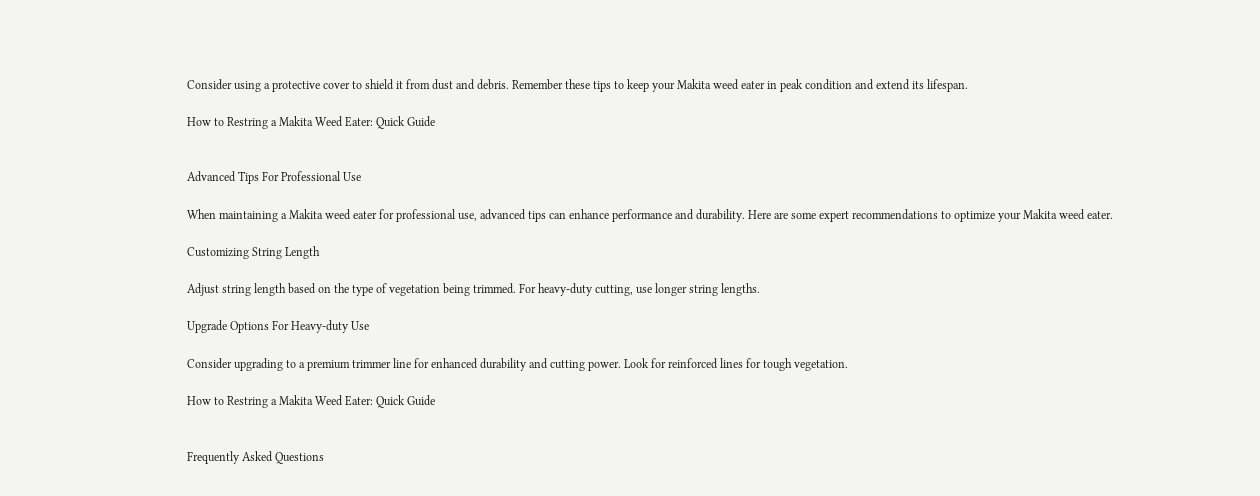Consider using a protective cover to shield it from dust and debris. Remember these tips to keep your Makita weed eater in peak condition and extend its lifespan.

How to Restring a Makita Weed Eater: Quick Guide


Advanced Tips For Professional Use

When maintaining a Makita weed eater for professional use, advanced tips can enhance performance and durability. Here are some expert recommendations to optimize your Makita weed eater.

Customizing String Length

Adjust string length based on the type of vegetation being trimmed. For heavy-duty cutting, use longer string lengths.

Upgrade Options For Heavy-duty Use

Consider upgrading to a premium trimmer line for enhanced durability and cutting power. Look for reinforced lines for tough vegetation.

How to Restring a Makita Weed Eater: Quick Guide


Frequently Asked Questions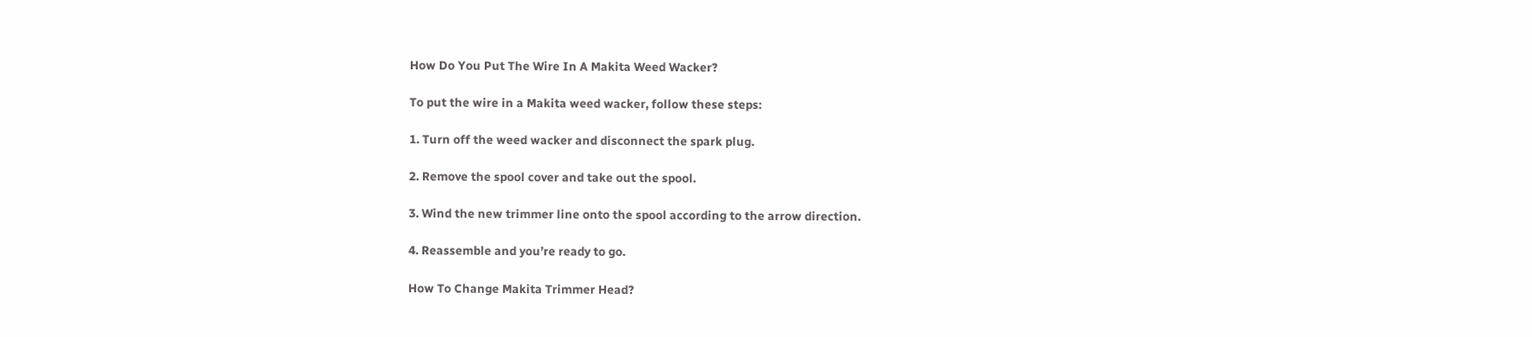How Do You Put The Wire In A Makita Weed Wacker?

To put the wire in a Makita weed wacker, follow these steps:

1. Turn off the weed wacker and disconnect the spark plug.

2. Remove the spool cover and take out the spool.

3. Wind the new trimmer line onto the spool according to the arrow direction.

4. Reassemble and you’re ready to go.

How To Change Makita Trimmer Head?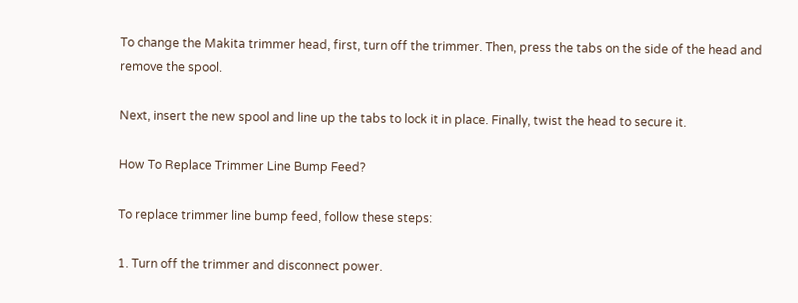To change the Makita trimmer head, first, turn off the trimmer. Then, press the tabs on the side of the head and remove the spool.

Next, insert the new spool and line up the tabs to lock it in place. Finally, twist the head to secure it.

How To Replace Trimmer Line Bump Feed?

To replace trimmer line bump feed, follow these steps:

1. Turn off the trimmer and disconnect power.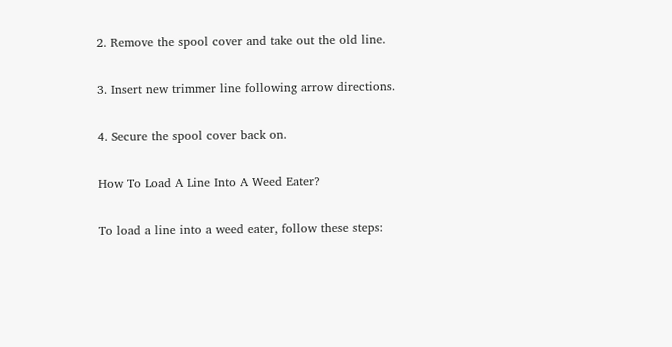2. Remove the spool cover and take out the old line.

3. Insert new trimmer line following arrow directions.

4. Secure the spool cover back on.

How To Load A Line Into A Weed Eater?

To load a line into a weed eater, follow these steps: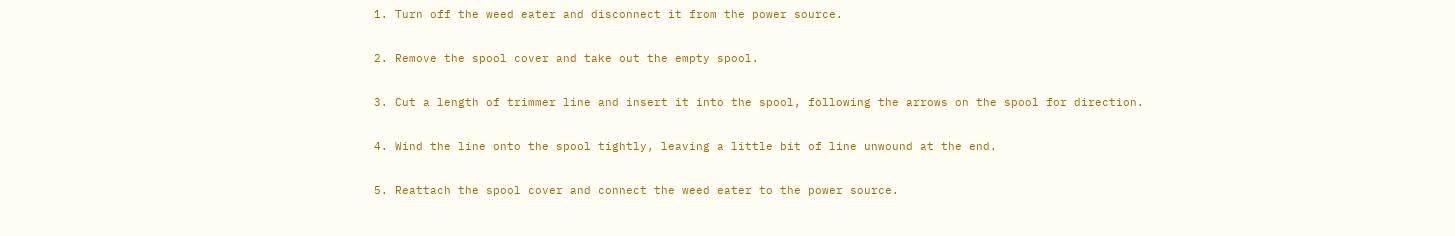1. Turn off the weed eater and disconnect it from the power source.

2. Remove the spool cover and take out the empty spool.

3. Cut a length of trimmer line and insert it into the spool, following the arrows on the spool for direction.

4. Wind the line onto the spool tightly, leaving a little bit of line unwound at the end.

5. Reattach the spool cover and connect the weed eater to the power source.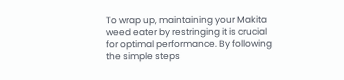To wrap up, maintaining your Makita weed eater by restringing it is crucial for optimal performance. By following the simple steps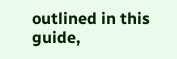outlined in this guide,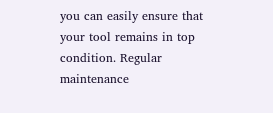you can easily ensure that your tool remains in top condition. Regular maintenance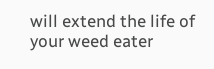will extend the life of your weed eater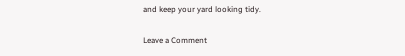and keep your yard looking tidy.

Leave a Comment